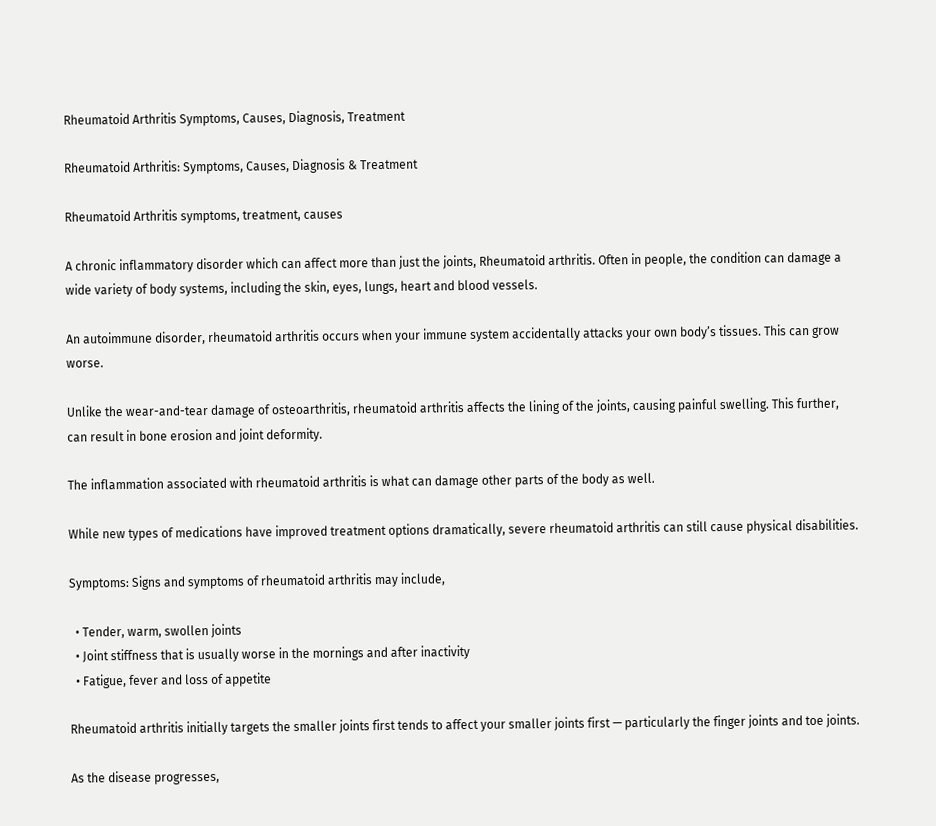Rheumatoid Arthritis Symptoms, Causes, Diagnosis, Treatment

Rheumatoid Arthritis: Symptoms, Causes, Diagnosis & Treatment

Rheumatoid Arthritis symptoms, treatment, causes

A chronic inflammatory disorder which can affect more than just the joints, Rheumatoid arthritis. Often in people, the condition can damage a wide variety of body systems, including the skin, eyes, lungs, heart and blood vessels.

An autoimmune disorder, rheumatoid arthritis occurs when your immune system accidentally attacks your own body’s tissues. This can grow worse.

Unlike the wear-and-tear damage of osteoarthritis, rheumatoid arthritis affects the lining of the joints, causing painful swelling. This further, can result in bone erosion and joint deformity.

The inflammation associated with rheumatoid arthritis is what can damage other parts of the body as well.

While new types of medications have improved treatment options dramatically, severe rheumatoid arthritis can still cause physical disabilities.

Symptoms: Signs and symptoms of rheumatoid arthritis may include,

  • Tender, warm, swollen joints
  • Joint stiffness that is usually worse in the mornings and after inactivity
  • Fatigue, fever and loss of appetite

Rheumatoid arthritis initially targets the smaller joints first tends to affect your smaller joints first — particularly the finger joints and toe joints.

As the disease progresses,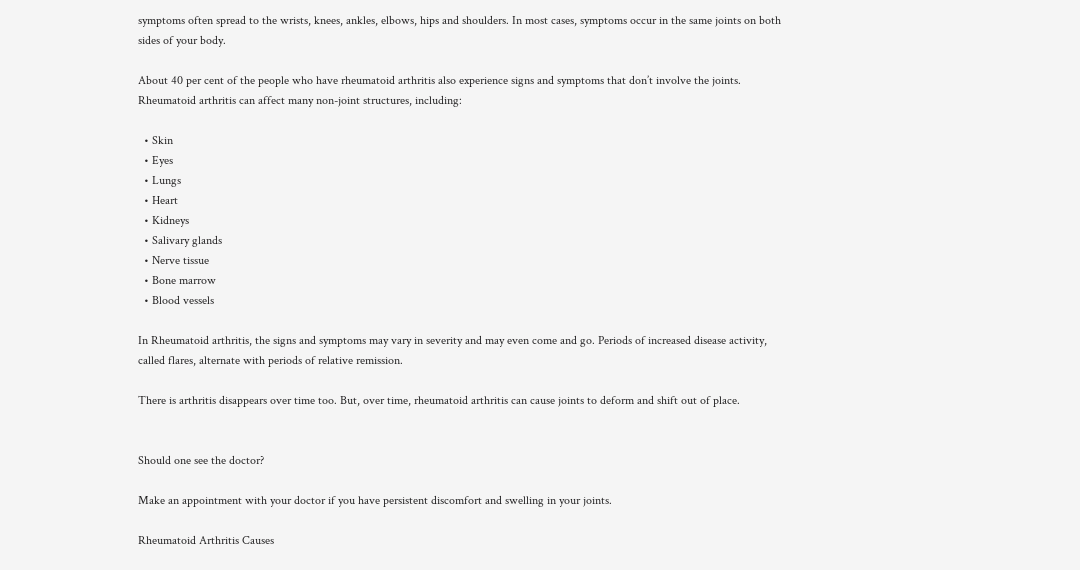symptoms often spread to the wrists, knees, ankles, elbows, hips and shoulders. In most cases, symptoms occur in the same joints on both sides of your body.

About 40 per cent of the people who have rheumatoid arthritis also experience signs and symptoms that don’t involve the joints. Rheumatoid arthritis can affect many non-joint structures, including:

  • Skin
  • Eyes
  • Lungs
  • Heart
  • Kidneys
  • Salivary glands
  • Nerve tissue
  • Bone marrow
  • Blood vessels

In Rheumatoid arthritis, the signs and symptoms may vary in severity and may even come and go. Periods of increased disease activity, called flares, alternate with periods of relative remission.

There is arthritis disappears over time too. But, over time, rheumatoid arthritis can cause joints to deform and shift out of place.


Should one see the doctor?

Make an appointment with your doctor if you have persistent discomfort and swelling in your joints.

Rheumatoid Arthritis Causes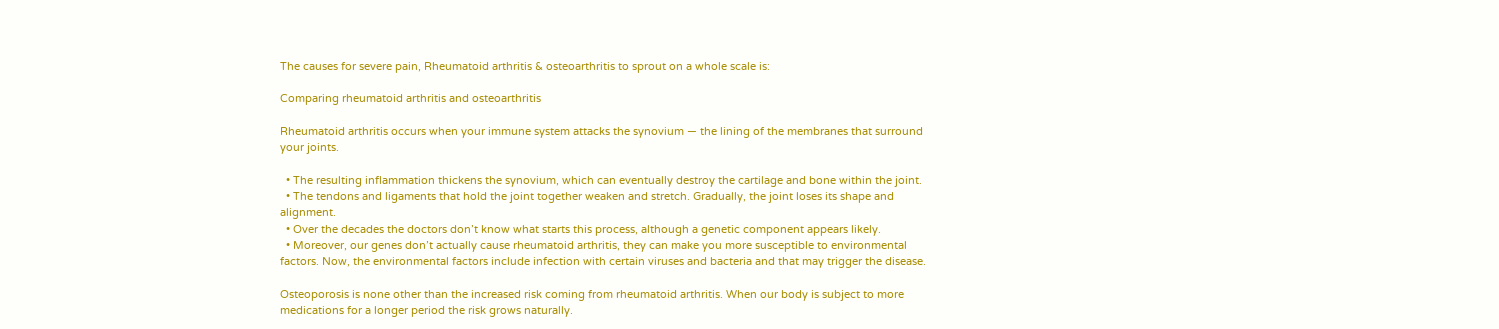The causes for severe pain, Rheumatoid arthritis & osteoarthritis to sprout on a whole scale is:

Comparing rheumatoid arthritis and osteoarthritis

Rheumatoid arthritis occurs when your immune system attacks the synovium — the lining of the membranes that surround your joints.

  • The resulting inflammation thickens the synovium, which can eventually destroy the cartilage and bone within the joint.
  • The tendons and ligaments that hold the joint together weaken and stretch. Gradually, the joint loses its shape and alignment.
  • Over the decades the doctors don’t know what starts this process, although a genetic component appears likely.
  • Moreover, our genes don’t actually cause rheumatoid arthritis, they can make you more susceptible to environmental factors. Now, the environmental factors include infection with certain viruses and bacteria and that may trigger the disease.

Osteoporosis is none other than the increased risk coming from rheumatoid arthritis. When our body is subject to more medications for a longer period the risk grows naturally.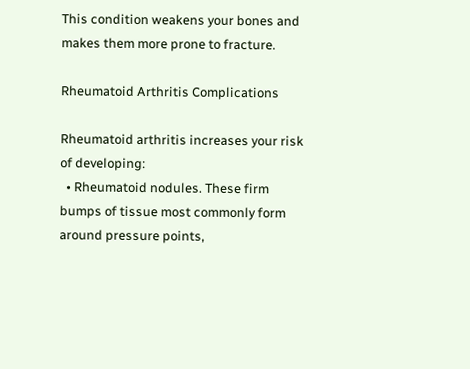This condition weakens your bones and makes them more prone to fracture.

Rheumatoid Arthritis Complications

Rheumatoid arthritis increases your risk of developing:
  • Rheumatoid nodules. These firm bumps of tissue most commonly form around pressure points,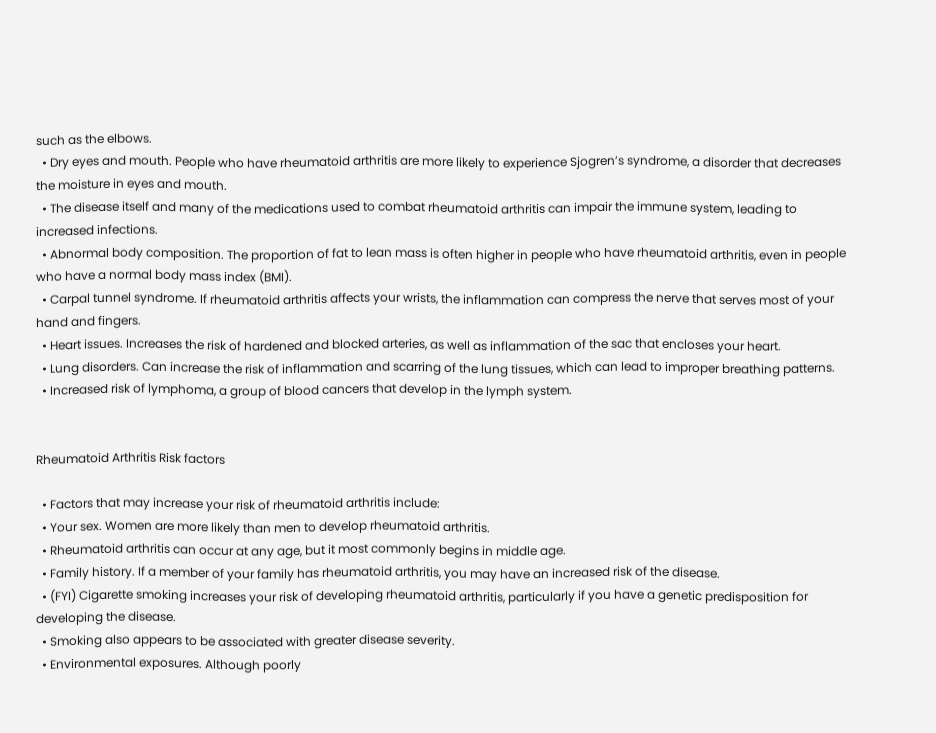such as the elbows.
  • Dry eyes and mouth. People who have rheumatoid arthritis are more likely to experience Sjogren’s syndrome, a disorder that decreases the moisture in eyes and mouth.
  • The disease itself and many of the medications used to combat rheumatoid arthritis can impair the immune system, leading to increased infections.
  • Abnormal body composition. The proportion of fat to lean mass is often higher in people who have rheumatoid arthritis, even in people who have a normal body mass index (BMI).
  • Carpal tunnel syndrome. If rheumatoid arthritis affects your wrists, the inflammation can compress the nerve that serves most of your hand and fingers.
  • Heart issues. Increases the risk of hardened and blocked arteries, as well as inflammation of the sac that encloses your heart.
  • Lung disorders. Can increase the risk of inflammation and scarring of the lung tissues, which can lead to improper breathing patterns.
  • Increased risk of lymphoma, a group of blood cancers that develop in the lymph system.


Rheumatoid Arthritis Risk factors

  • Factors that may increase your risk of rheumatoid arthritis include:
  • Your sex. Women are more likely than men to develop rheumatoid arthritis.
  • Rheumatoid arthritis can occur at any age, but it most commonly begins in middle age.
  • Family history. If a member of your family has rheumatoid arthritis, you may have an increased risk of the disease.
  • (FYI) Cigarette smoking increases your risk of developing rheumatoid arthritis, particularly if you have a genetic predisposition for developing the disease.
  • Smoking also appears to be associated with greater disease severity.
  • Environmental exposures. Although poorly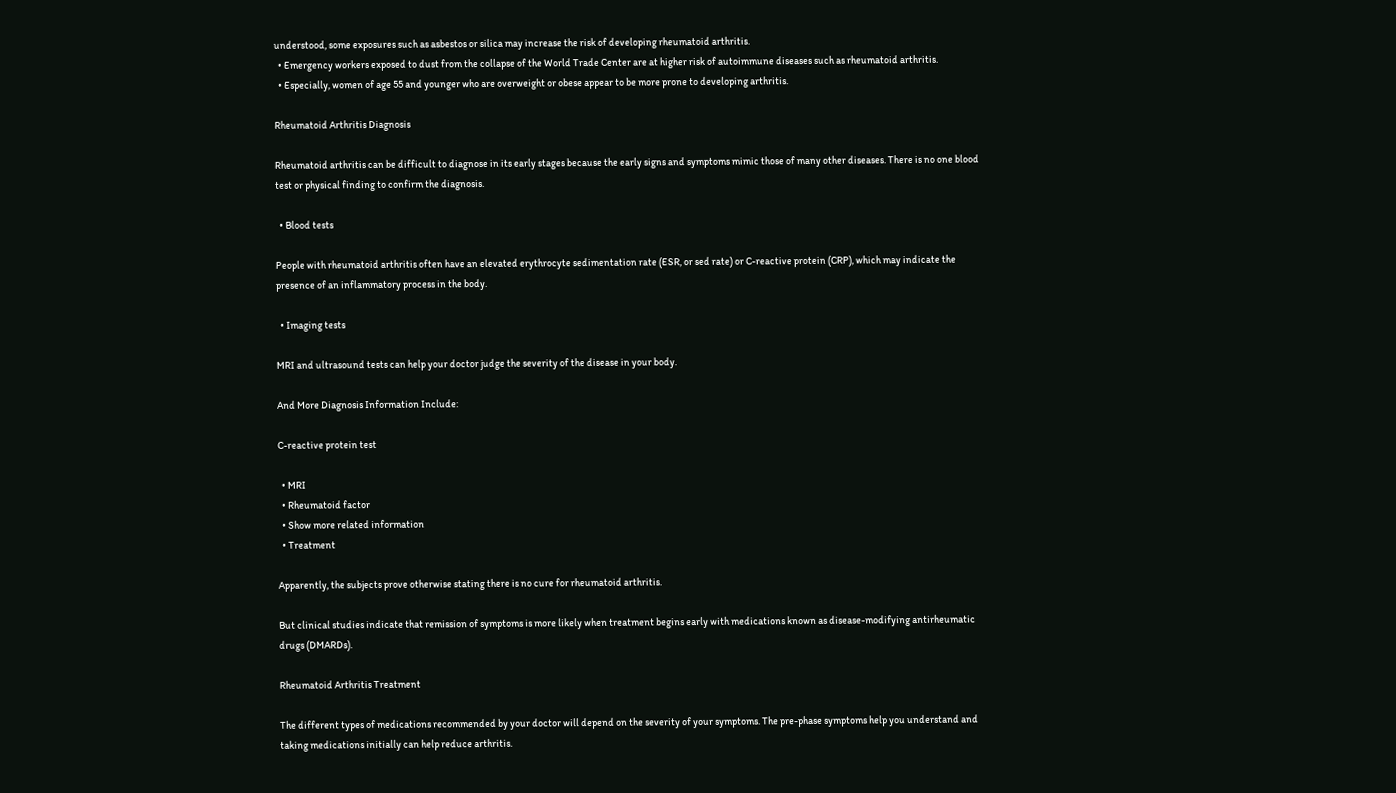understood, some exposures such as asbestos or silica may increase the risk of developing rheumatoid arthritis.
  • Emergency workers exposed to dust from the collapse of the World Trade Center are at higher risk of autoimmune diseases such as rheumatoid arthritis.
  • Especially, women of age 55 and younger who are overweight or obese appear to be more prone to developing arthritis.

Rheumatoid Arthritis Diagnosis

Rheumatoid arthritis can be difficult to diagnose in its early stages because the early signs and symptoms mimic those of many other diseases. There is no one blood test or physical finding to confirm the diagnosis.

  • Blood tests

People with rheumatoid arthritis often have an elevated erythrocyte sedimentation rate (ESR, or sed rate) or C-reactive protein (CRP), which may indicate the presence of an inflammatory process in the body.

  • Imaging tests

MRI and ultrasound tests can help your doctor judge the severity of the disease in your body.

And More Diagnosis Information Include:

C-reactive protein test

  • MRI
  • Rheumatoid factor
  • Show more related information
  • Treatment

Apparently, the subjects prove otherwise stating there is no cure for rheumatoid arthritis.

But clinical studies indicate that remission of symptoms is more likely when treatment begins early with medications known as disease-modifying antirheumatic drugs (DMARDs).

Rheumatoid Arthritis Treatment

The different types of medications recommended by your doctor will depend on the severity of your symptoms. The pre-phase symptoms help you understand and taking medications initially can help reduce arthritis.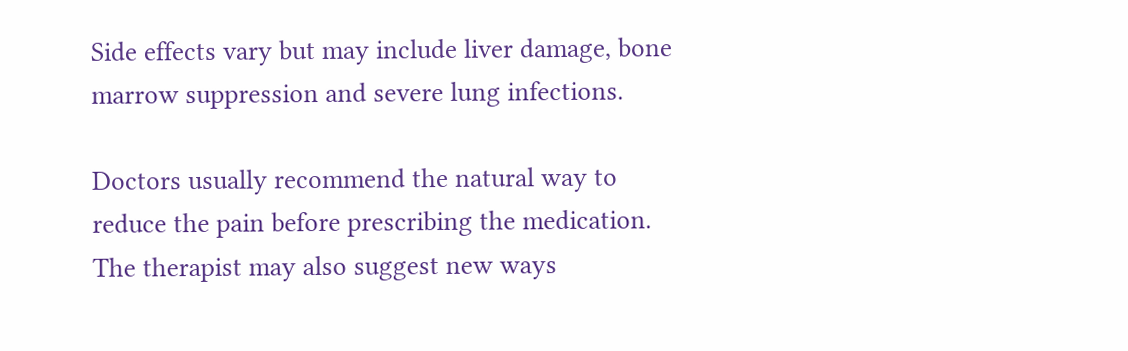Side effects vary but may include liver damage, bone marrow suppression and severe lung infections.

Doctors usually recommend the natural way to reduce the pain before prescribing the medication. The therapist may also suggest new ways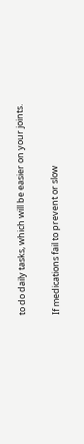to do daily tasks, which will be easier on your joints.

If medications fail to prevent or slow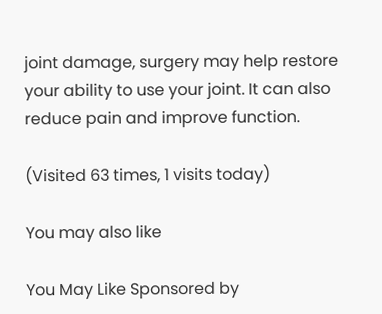joint damage, surgery may help restore your ability to use your joint. It can also reduce pain and improve function.

(Visited 63 times, 1 visits today)

You may also like

You May Like Sponsored by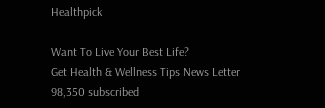Healthpick

Want To Live Your Best Life?
Get Health & Wellness Tips News Letter
98,350 subscribed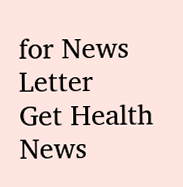for News Letter
Get Health News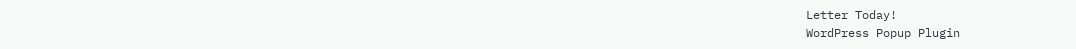Letter Today!
WordPress Popup Plugin